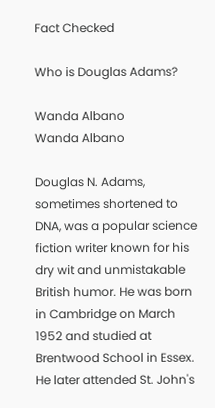Fact Checked

Who is Douglas Adams?

Wanda Albano
Wanda Albano

Douglas N. Adams, sometimes shortened to DNA, was a popular science fiction writer known for his dry wit and unmistakable British humor. He was born in Cambridge on March 1952 and studied at Brentwood School in Essex. He later attended St. John's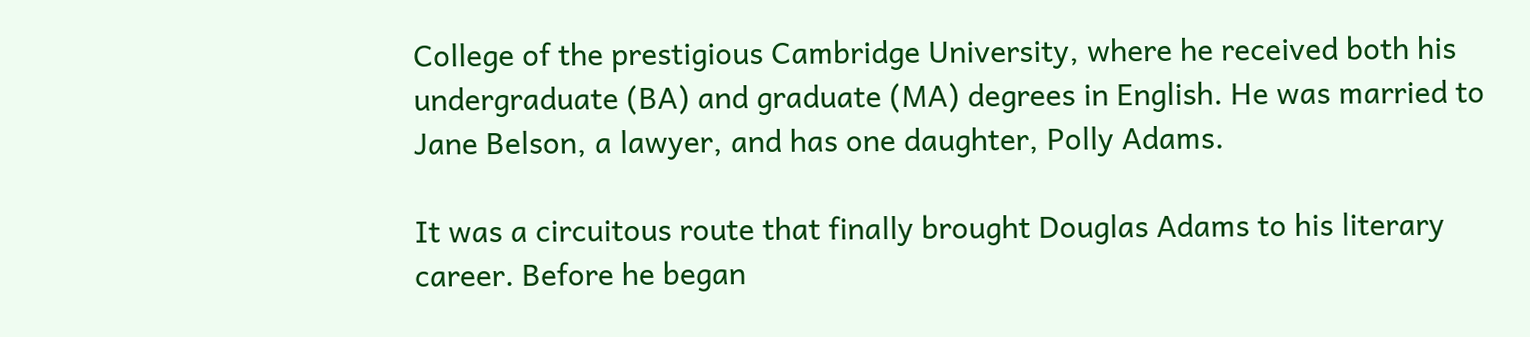College of the prestigious Cambridge University, where he received both his undergraduate (BA) and graduate (MA) degrees in English. He was married to Jane Belson, a lawyer, and has one daughter, Polly Adams.

It was a circuitous route that finally brought Douglas Adams to his literary career. Before he began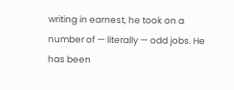writing in earnest, he took on a number of — literally — odd jobs. He has been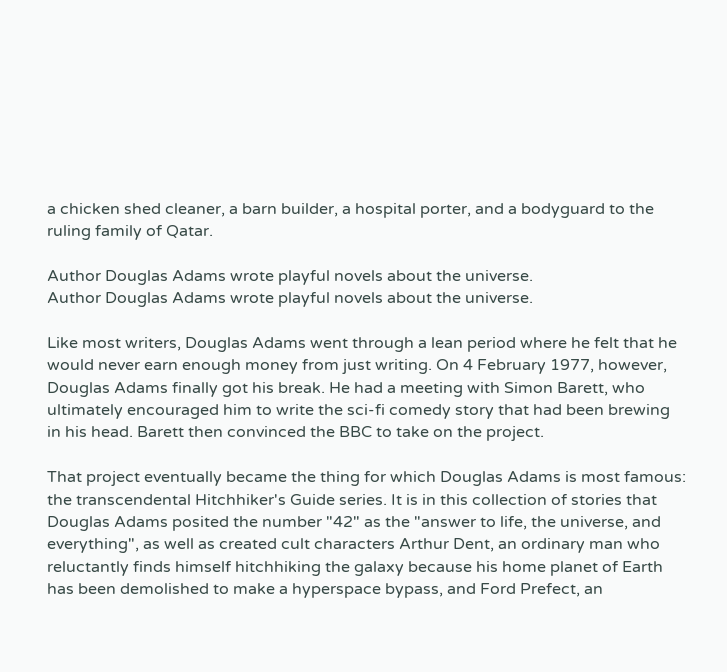a chicken shed cleaner, a barn builder, a hospital porter, and a bodyguard to the ruling family of Qatar.

Author Douglas Adams wrote playful novels about the universe.
Author Douglas Adams wrote playful novels about the universe.

Like most writers, Douglas Adams went through a lean period where he felt that he would never earn enough money from just writing. On 4 February 1977, however, Douglas Adams finally got his break. He had a meeting with Simon Barett, who ultimately encouraged him to write the sci-fi comedy story that had been brewing in his head. Barett then convinced the BBC to take on the project.

That project eventually became the thing for which Douglas Adams is most famous: the transcendental Hitchhiker's Guide series. It is in this collection of stories that Douglas Adams posited the number "42" as the "answer to life, the universe, and everything", as well as created cult characters Arthur Dent, an ordinary man who reluctantly finds himself hitchhiking the galaxy because his home planet of Earth has been demolished to make a hyperspace bypass, and Ford Prefect, an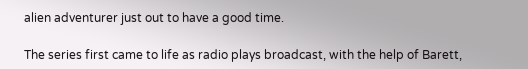alien adventurer just out to have a good time.

The series first came to life as radio plays broadcast, with the help of Barett,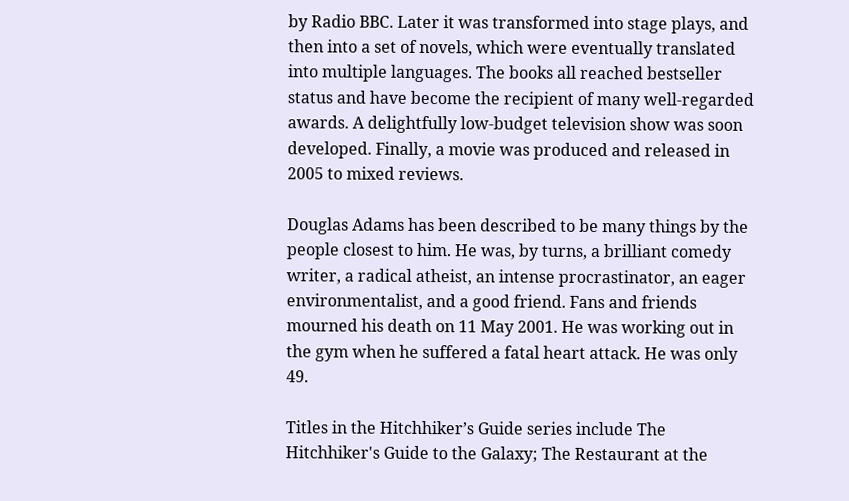by Radio BBC. Later it was transformed into stage plays, and then into a set of novels, which were eventually translated into multiple languages. The books all reached bestseller status and have become the recipient of many well-regarded awards. A delightfully low-budget television show was soon developed. Finally, a movie was produced and released in 2005 to mixed reviews.

Douglas Adams has been described to be many things by the people closest to him. He was, by turns, a brilliant comedy writer, a radical atheist, an intense procrastinator, an eager environmentalist, and a good friend. Fans and friends mourned his death on 11 May 2001. He was working out in the gym when he suffered a fatal heart attack. He was only 49.

Titles in the Hitchhiker’s Guide series include The Hitchhiker's Guide to the Galaxy; The Restaurant at the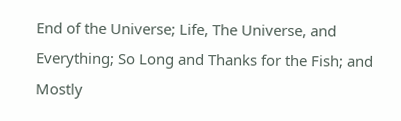End of the Universe; Life, The Universe, and Everything; So Long and Thanks for the Fish; and Mostly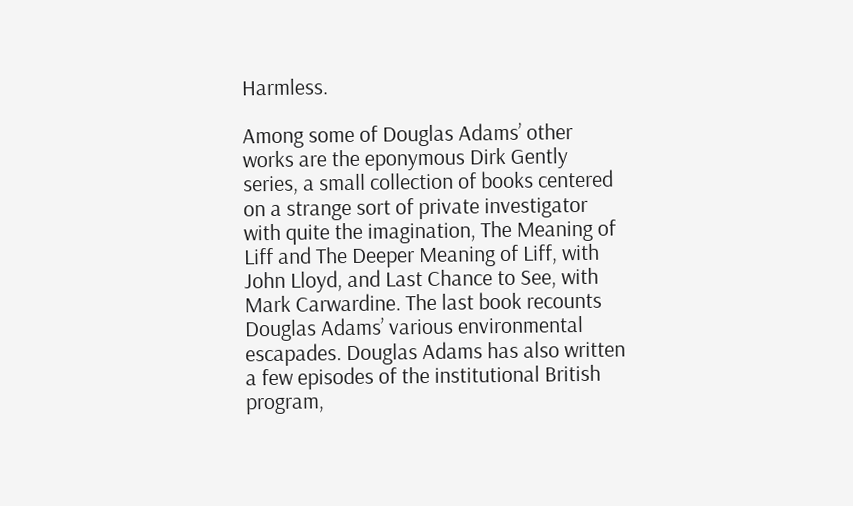Harmless.

Among some of Douglas Adams’ other works are the eponymous Dirk Gently series, a small collection of books centered on a strange sort of private investigator with quite the imagination, The Meaning of Liff and The Deeper Meaning of Liff, with John Lloyd, and Last Chance to See, with Mark Carwardine. The last book recounts Douglas Adams’ various environmental escapades. Douglas Adams has also written a few episodes of the institutional British program,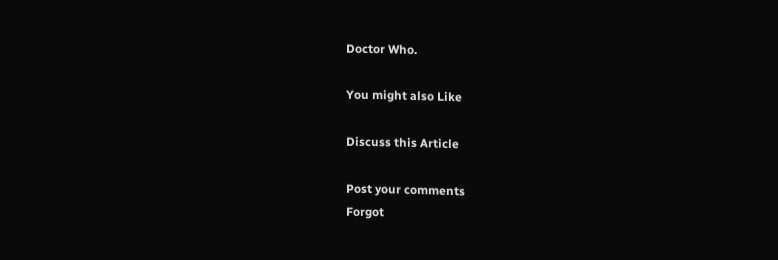Doctor Who.

You might also Like

Discuss this Article

Post your comments
Forgot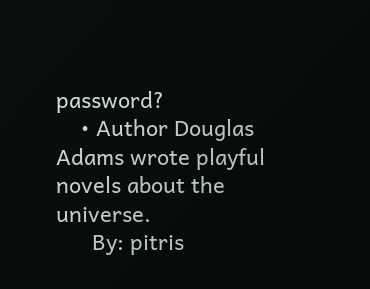password?
    • Author Douglas Adams wrote playful novels about the universe.
      By: pitris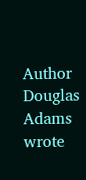Author Douglas Adams wrote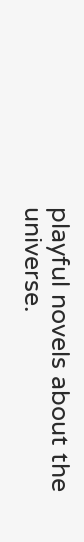playful novels about the universe.